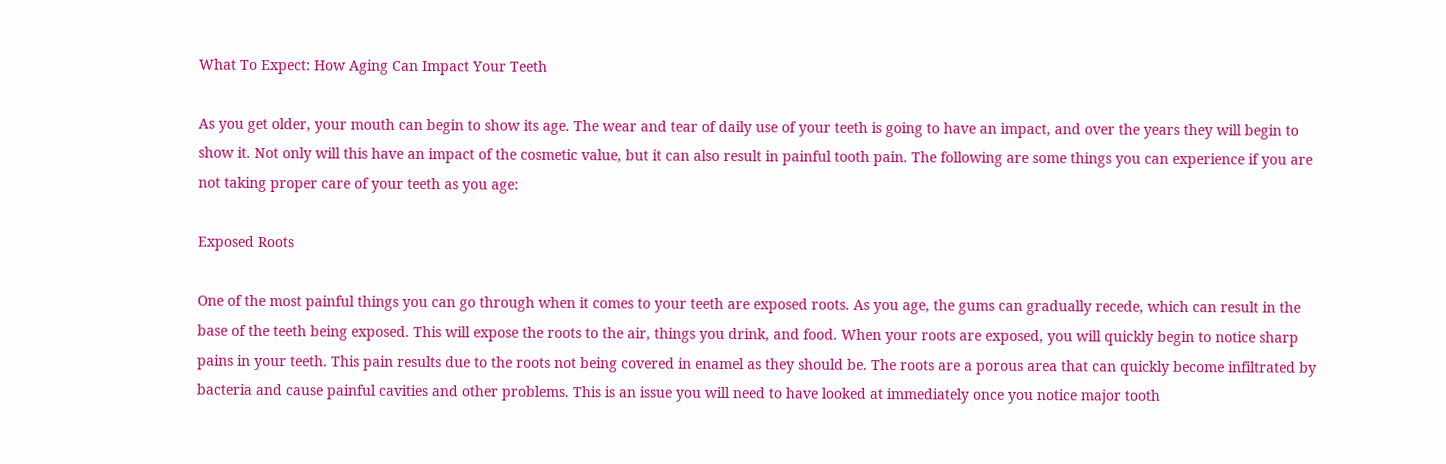What To Expect: How Aging Can Impact Your Teeth

As you get older, your mouth can begin to show its age. The wear and tear of daily use of your teeth is going to have an impact, and over the years they will begin to show it. Not only will this have an impact of the cosmetic value, but it can also result in painful tooth pain. The following are some things you can experience if you are not taking proper care of your teeth as you age:

Exposed Roots

One of the most painful things you can go through when it comes to your teeth are exposed roots. As you age, the gums can gradually recede, which can result in the base of the teeth being exposed. This will expose the roots to the air, things you drink, and food. When your roots are exposed, you will quickly begin to notice sharp pains in your teeth. This pain results due to the roots not being covered in enamel as they should be. The roots are a porous area that can quickly become infiltrated by bacteria and cause painful cavities and other problems. This is an issue you will need to have looked at immediately once you notice major tooth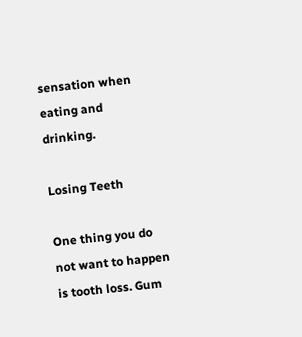sensation when eating and drinking.

Losing Teeth

One thing you do not want to happen is tooth loss. Gum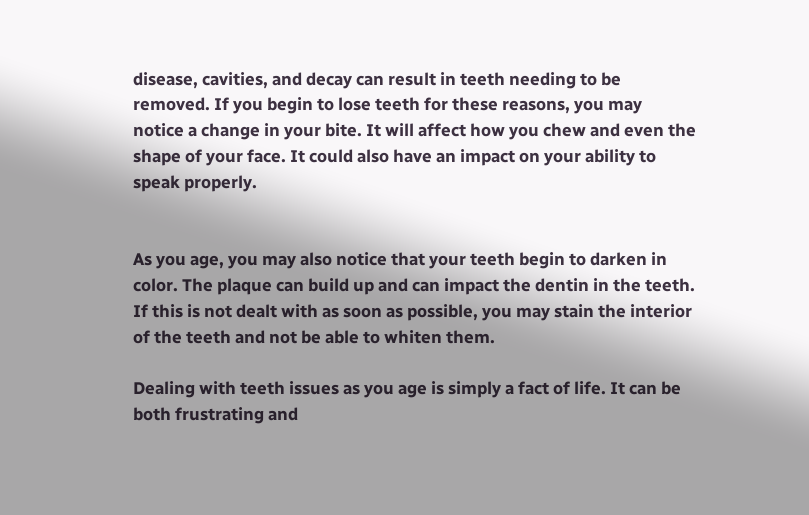disease, cavities, and decay can result in teeth needing to be removed. If you begin to lose teeth for these reasons, you may notice a change in your bite. It will affect how you chew and even the shape of your face. It could also have an impact on your ability to speak properly.


As you age, you may also notice that your teeth begin to darken in color. The plaque can build up and can impact the dentin in the teeth. If this is not dealt with as soon as possible, you may stain the interior of the teeth and not be able to whiten them.

Dealing with teeth issues as you age is simply a fact of life. It can be both frustrating and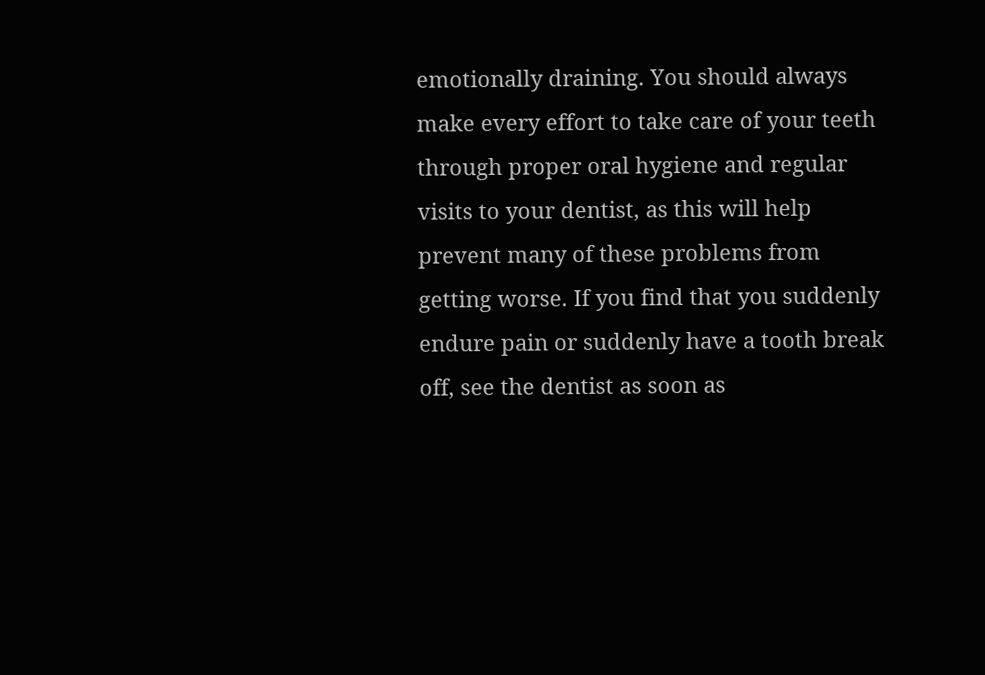emotionally draining. You should always make every effort to take care of your teeth through proper oral hygiene and regular visits to your dentist, as this will help prevent many of these problems from getting worse. If you find that you suddenly endure pain or suddenly have a tooth break off, see the dentist as soon as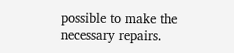possible to make the necessary repairs.